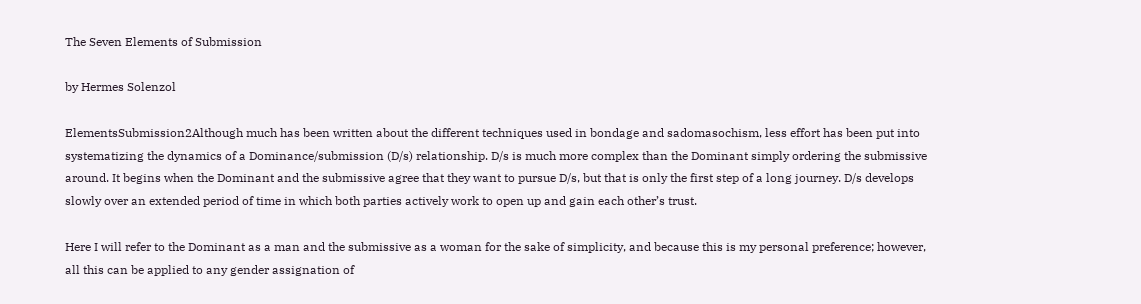The Seven Elements of Submission

by Hermes Solenzol

ElementsSubmission2Although much has been written about the different techniques used in bondage and sadomasochism, less effort has been put into systematizing the dynamics of a Dominance/submission (D/s) relationship. D/s is much more complex than the Dominant simply ordering the submissive around. It begins when the Dominant and the submissive agree that they want to pursue D/s, but that is only the first step of a long journey. D/s develops slowly over an extended period of time in which both parties actively work to open up and gain each other’s trust.

Here I will refer to the Dominant as a man and the submissive as a woman for the sake of simplicity, and because this is my personal preference; however, all this can be applied to any gender assignation of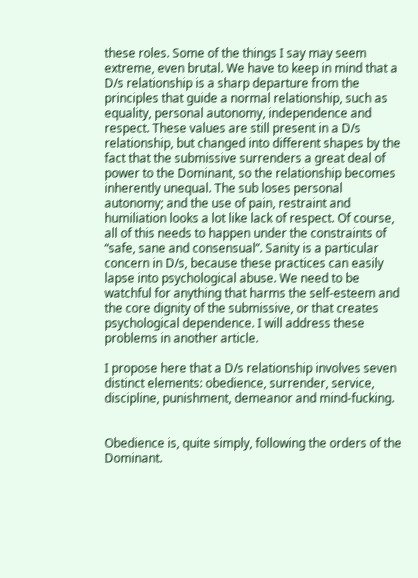these roles. Some of the things I say may seem extreme, even brutal. We have to keep in mind that a D/s relationship is a sharp departure from the principles that guide a normal relationship, such as equality, personal autonomy, independence and respect. These values are still present in a D/s relationship, but changed into different shapes by the fact that the submissive surrenders a great deal of power to the Dominant, so the relationship becomes inherently unequal. The sub loses personal autonomy; and the use of pain, restraint and humiliation looks a lot like lack of respect. Of course, all of this needs to happen under the constraints of “safe, sane and consensual”. Sanity is a particular concern in D/s, because these practices can easily lapse into psychological abuse. We need to be watchful for anything that harms the self-esteem and the core dignity of the submissive, or that creates psychological dependence. I will address these problems in another article.

I propose here that a D/s relationship involves seven distinct elements: obedience, surrender, service, discipline, punishment, demeanor and mind-fucking.


Obedience is, quite simply, following the orders of the Dominant.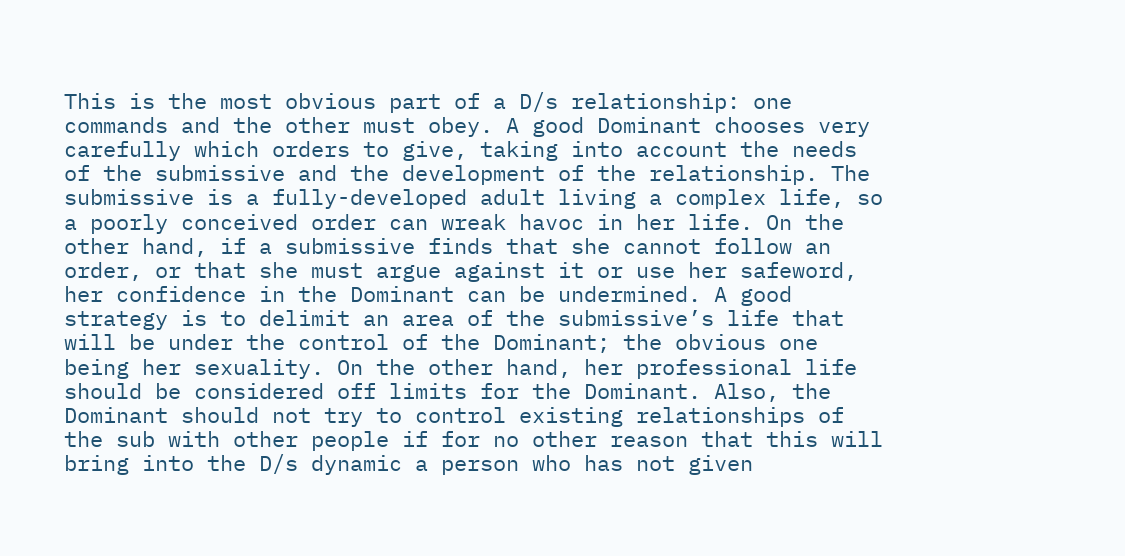This is the most obvious part of a D/s relationship: one commands and the other must obey. A good Dominant chooses very carefully which orders to give, taking into account the needs of the submissive and the development of the relationship. The submissive is a fully-developed adult living a complex life, so a poorly conceived order can wreak havoc in her life. On the other hand, if a submissive finds that she cannot follow an order, or that she must argue against it or use her safeword, her confidence in the Dominant can be undermined. A good strategy is to delimit an area of the submissive’s life that will be under the control of the Dominant; the obvious one being her sexuality. On the other hand, her professional life should be considered off limits for the Dominant. Also, the Dominant should not try to control existing relationships of the sub with other people if for no other reason that this will bring into the D/s dynamic a person who has not given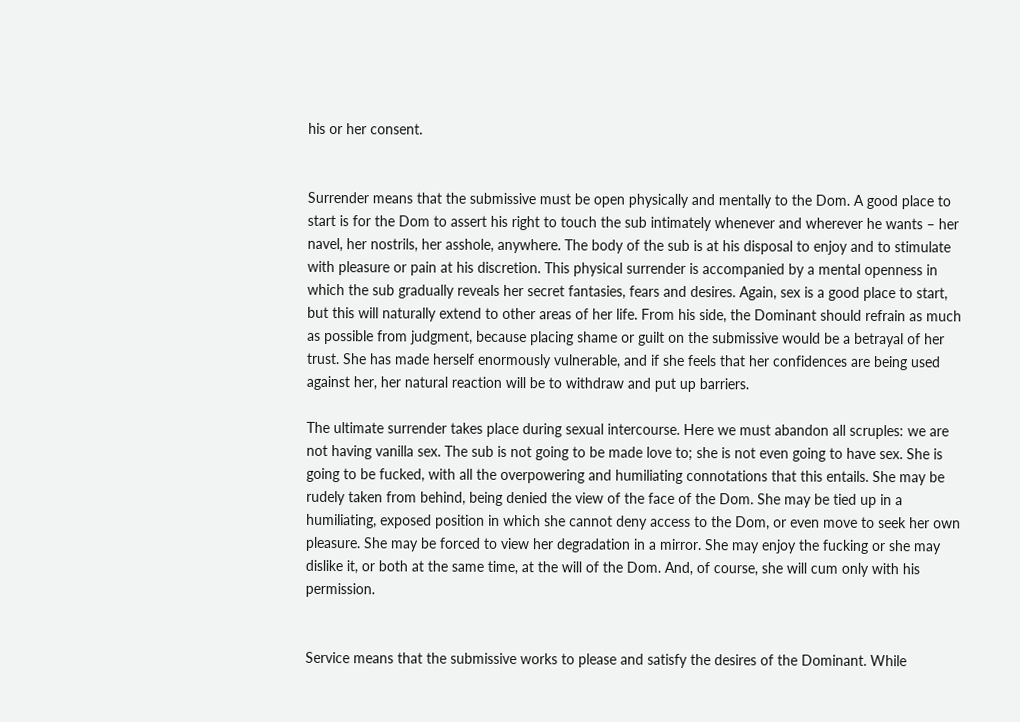his or her consent.


Surrender means that the submissive must be open physically and mentally to the Dom. A good place to start is for the Dom to assert his right to touch the sub intimately whenever and wherever he wants – her navel, her nostrils, her asshole, anywhere. The body of the sub is at his disposal to enjoy and to stimulate with pleasure or pain at his discretion. This physical surrender is accompanied by a mental openness in which the sub gradually reveals her secret fantasies, fears and desires. Again, sex is a good place to start, but this will naturally extend to other areas of her life. From his side, the Dominant should refrain as much as possible from judgment, because placing shame or guilt on the submissive would be a betrayal of her trust. She has made herself enormously vulnerable, and if she feels that her confidences are being used against her, her natural reaction will be to withdraw and put up barriers.

The ultimate surrender takes place during sexual intercourse. Here we must abandon all scruples: we are not having vanilla sex. The sub is not going to be made love to; she is not even going to have sex. She is going to be fucked, with all the overpowering and humiliating connotations that this entails. She may be rudely taken from behind, being denied the view of the face of the Dom. She may be tied up in a humiliating, exposed position in which she cannot deny access to the Dom, or even move to seek her own pleasure. She may be forced to view her degradation in a mirror. She may enjoy the fucking or she may dislike it, or both at the same time, at the will of the Dom. And, of course, she will cum only with his permission.


Service means that the submissive works to please and satisfy the desires of the Dominant. While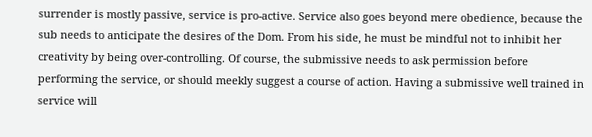surrender is mostly passive, service is pro-active. Service also goes beyond mere obedience, because the sub needs to anticipate the desires of the Dom. From his side, he must be mindful not to inhibit her creativity by being over-controlling. Of course, the submissive needs to ask permission before performing the service, or should meekly suggest a course of action. Having a submissive well trained in service will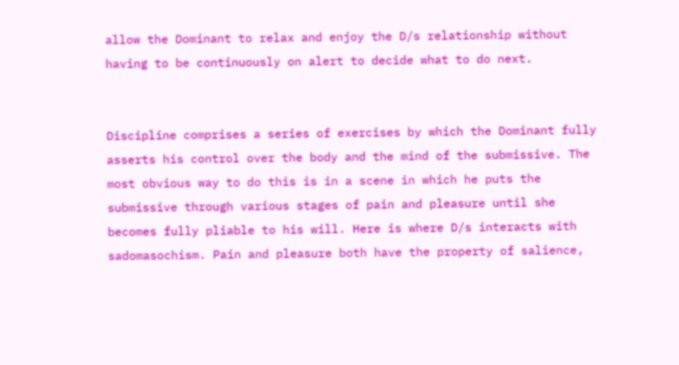allow the Dominant to relax and enjoy the D/s relationship without having to be continuously on alert to decide what to do next.


Discipline comprises a series of exercises by which the Dominant fully asserts his control over the body and the mind of the submissive. The most obvious way to do this is in a scene in which he puts the submissive through various stages of pain and pleasure until she becomes fully pliable to his will. Here is where D/s interacts with sadomasochism. Pain and pleasure both have the property of salience,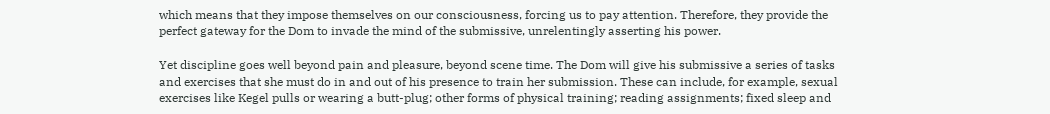which means that they impose themselves on our consciousness, forcing us to pay attention. Therefore, they provide the perfect gateway for the Dom to invade the mind of the submissive, unrelentingly asserting his power.

Yet discipline goes well beyond pain and pleasure, beyond scene time. The Dom will give his submissive a series of tasks and exercises that she must do in and out of his presence to train her submission. These can include, for example, sexual exercises like Kegel pulls or wearing a butt-plug; other forms of physical training; reading assignments; fixed sleep and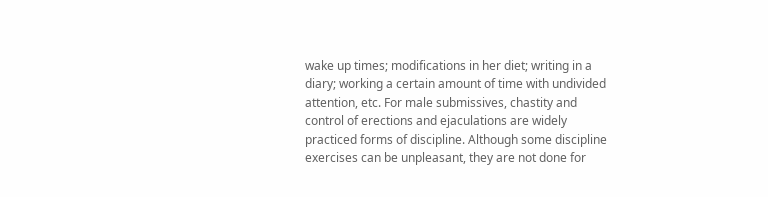wake up times; modifications in her diet; writing in a diary; working a certain amount of time with undivided attention, etc. For male submissives, chastity and control of erections and ejaculations are widely practiced forms of discipline. Although some discipline exercises can be unpleasant, they are not done for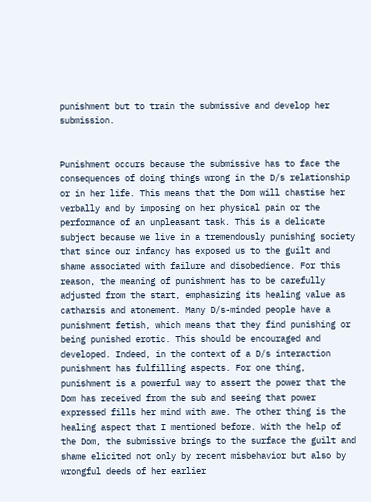punishment but to train the submissive and develop her submission.


Punishment occurs because the submissive has to face the consequences of doing things wrong in the D/s relationship or in her life. This means that the Dom will chastise her verbally and by imposing on her physical pain or the performance of an unpleasant task. This is a delicate subject because we live in a tremendously punishing society that since our infancy has exposed us to the guilt and shame associated with failure and disobedience. For this reason, the meaning of punishment has to be carefully adjusted from the start, emphasizing its healing value as catharsis and atonement. Many D/s-minded people have a punishment fetish, which means that they find punishing or being punished erotic. This should be encouraged and developed. Indeed, in the context of a D/s interaction punishment has fulfilling aspects. For one thing, punishment is a powerful way to assert the power that the Dom has received from the sub and seeing that power expressed fills her mind with awe. The other thing is the healing aspect that I mentioned before. With the help of the Dom, the submissive brings to the surface the guilt and shame elicited not only by recent misbehavior but also by wrongful deeds of her earlier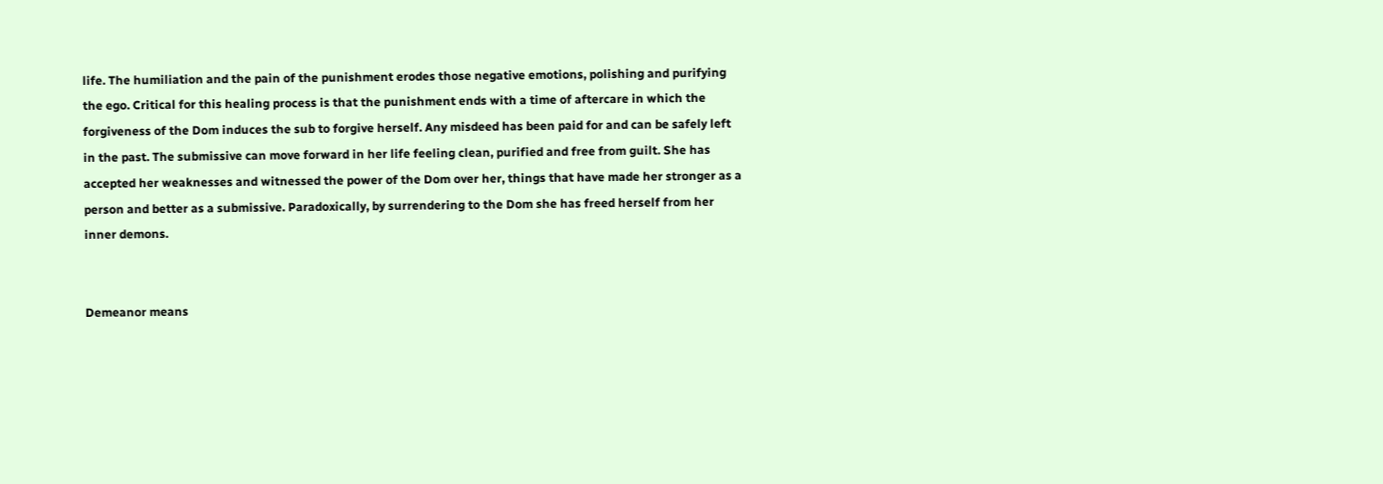life. The humiliation and the pain of the punishment erodes those negative emotions, polishing and purifying the ego. Critical for this healing process is that the punishment ends with a time of aftercare in which the forgiveness of the Dom induces the sub to forgive herself. Any misdeed has been paid for and can be safely left in the past. The submissive can move forward in her life feeling clean, purified and free from guilt. She has accepted her weaknesses and witnessed the power of the Dom over her, things that have made her stronger as a person and better as a submissive. Paradoxically, by surrendering to the Dom she has freed herself from her inner demons.


Demeanor means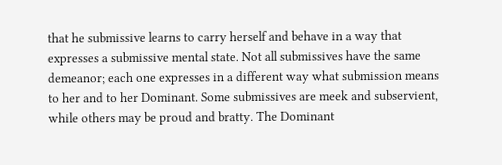that he submissive learns to carry herself and behave in a way that expresses a submissive mental state. Not all submissives have the same demeanor; each one expresses in a different way what submission means to her and to her Dominant. Some submissives are meek and subservient, while others may be proud and bratty. The Dominant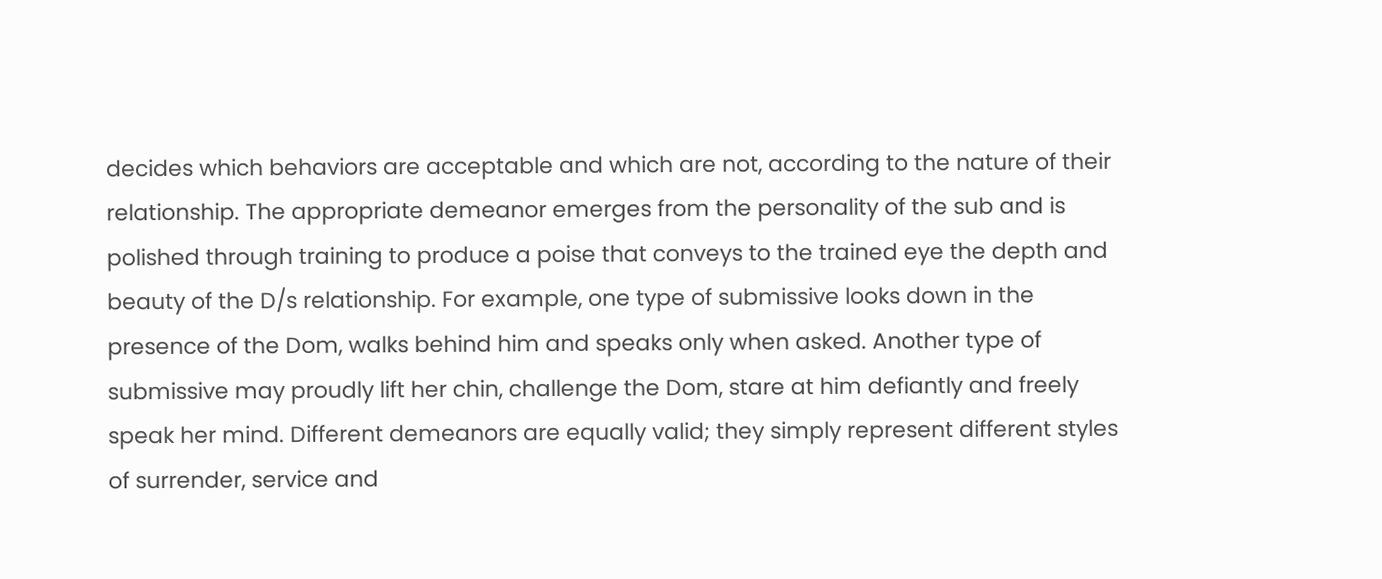decides which behaviors are acceptable and which are not, according to the nature of their relationship. The appropriate demeanor emerges from the personality of the sub and is polished through training to produce a poise that conveys to the trained eye the depth and beauty of the D/s relationship. For example, one type of submissive looks down in the presence of the Dom, walks behind him and speaks only when asked. Another type of submissive may proudly lift her chin, challenge the Dom, stare at him defiantly and freely speak her mind. Different demeanors are equally valid; they simply represent different styles of surrender, service and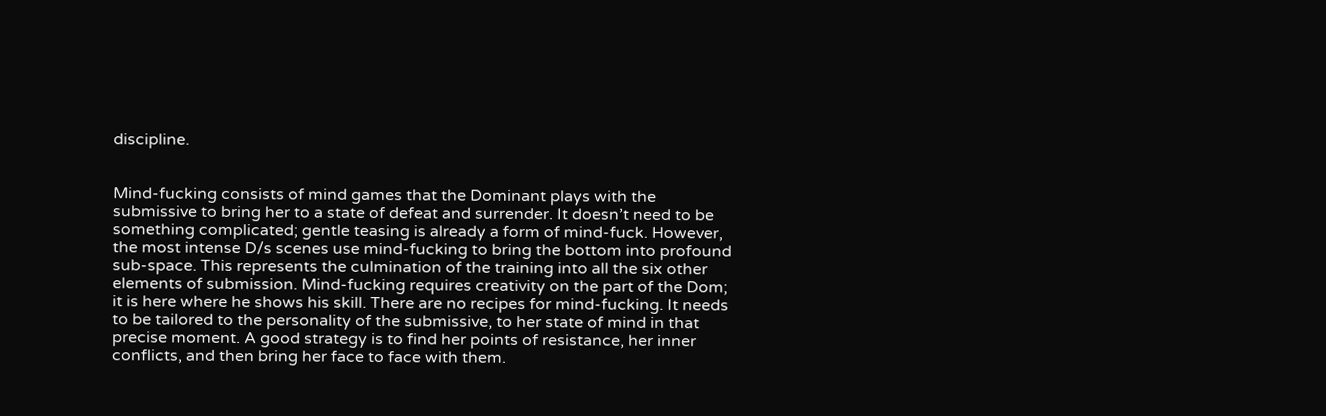discipline.


Mind-fucking consists of mind games that the Dominant plays with the submissive to bring her to a state of defeat and surrender. It doesn’t need to be something complicated; gentle teasing is already a form of mind-fuck. However, the most intense D/s scenes use mind-fucking to bring the bottom into profound sub-space. This represents the culmination of the training into all the six other elements of submission. Mind-fucking requires creativity on the part of the Dom; it is here where he shows his skill. There are no recipes for mind-fucking. It needs to be tailored to the personality of the submissive, to her state of mind in that precise moment. A good strategy is to find her points of resistance, her inner conflicts, and then bring her face to face with them.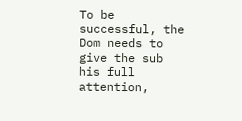To be successful, the Dom needs to give the sub his full attention,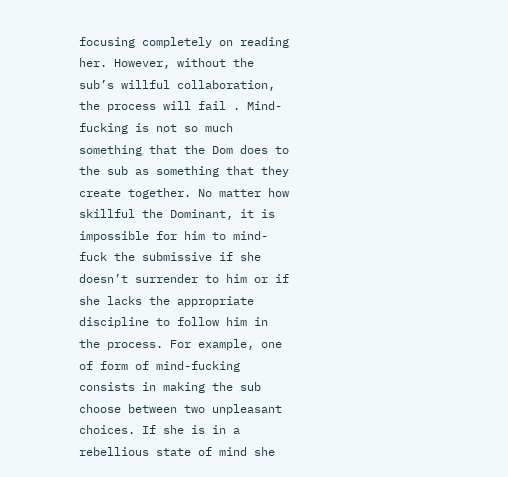focusing completely on reading her. However, without the sub’s willful collaboration, the process will fail . Mind-fucking is not so much something that the Dom does to the sub as something that they create together. No matter how skillful the Dominant, it is impossible for him to mind-fuck the submissive if she doesn’t surrender to him or if she lacks the appropriate discipline to follow him in the process. For example, one of form of mind-fucking consists in making the sub choose between two unpleasant choices. If she is in a rebellious state of mind she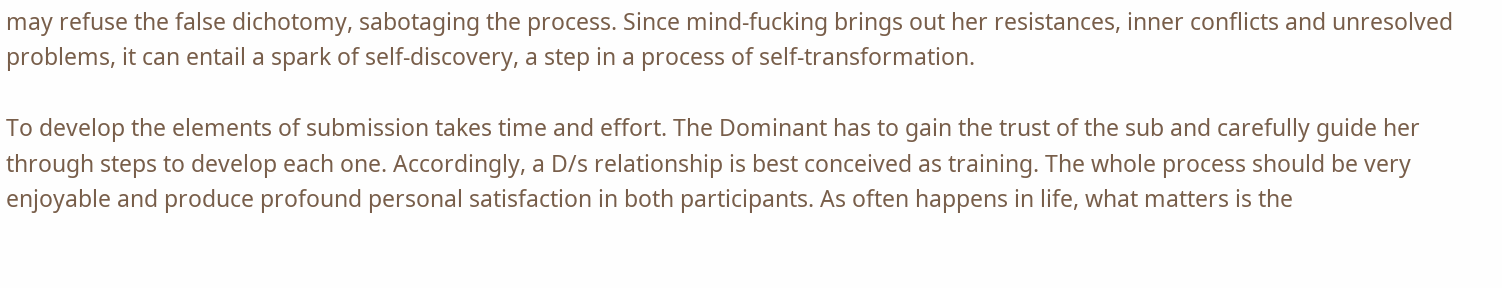may refuse the false dichotomy, sabotaging the process. Since mind-fucking brings out her resistances, inner conflicts and unresolved problems, it can entail a spark of self-discovery, a step in a process of self-transformation.

To develop the elements of submission takes time and effort. The Dominant has to gain the trust of the sub and carefully guide her through steps to develop each one. Accordingly, a D/s relationship is best conceived as training. The whole process should be very enjoyable and produce profound personal satisfaction in both participants. As often happens in life, what matters is the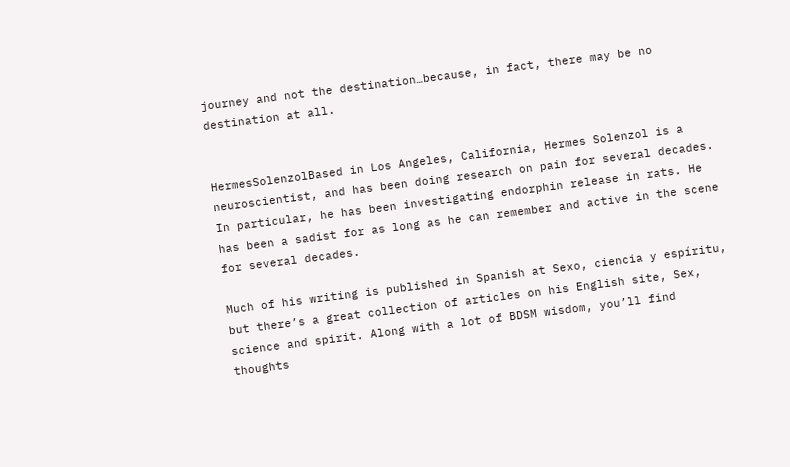journey and not the destination…because, in fact, there may be no destination at all.


HermesSolenzolBased in Los Angeles, California, Hermes Solenzol is a neuroscientist, and has been doing research on pain for several decades. In particular, he has been investigating endorphin release in rats. He has been a sadist for as long as he can remember and active in the scene for several decades.

Much of his writing is published in Spanish at Sexo, ciencia y espíritu, but there’s a great collection of articles on his English site, Sex, science and spirit. Along with a lot of BDSM wisdom, you’ll find thoughts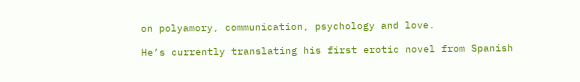on polyamory, communication, psychology and love.

He’s currently translating his first erotic novel from Spanish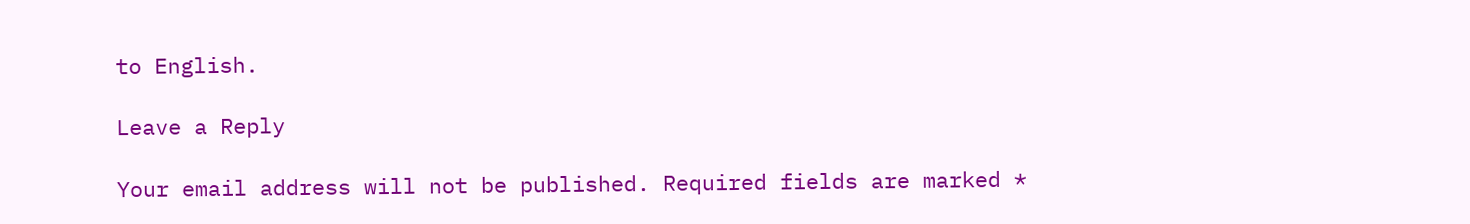to English.

Leave a Reply

Your email address will not be published. Required fields are marked *